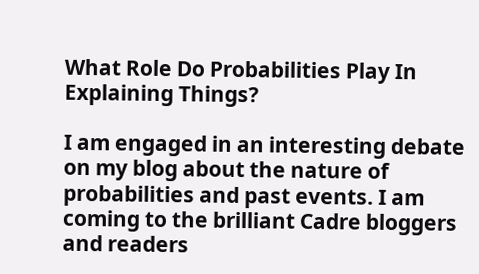What Role Do Probabilities Play In Explaining Things?

I am engaged in an interesting debate on my blog about the nature of probabilities and past events. I am coming to the brilliant Cadre bloggers and readers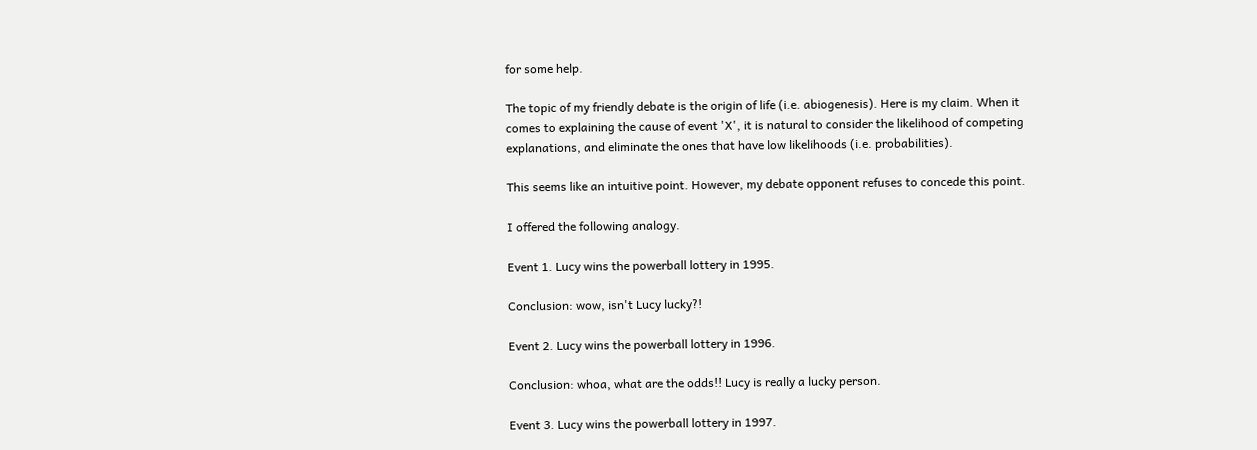for some help.

The topic of my friendly debate is the origin of life (i.e. abiogenesis). Here is my claim. When it comes to explaining the cause of event 'X', it is natural to consider the likelihood of competing explanations, and eliminate the ones that have low likelihoods (i.e. probabilities).

This seems like an intuitive point. However, my debate opponent refuses to concede this point.

I offered the following analogy.

Event 1. Lucy wins the powerball lottery in 1995.

Conclusion: wow, isn't Lucy lucky?!

Event 2. Lucy wins the powerball lottery in 1996.

Conclusion: whoa, what are the odds!! Lucy is really a lucky person.

Event 3. Lucy wins the powerball lottery in 1997.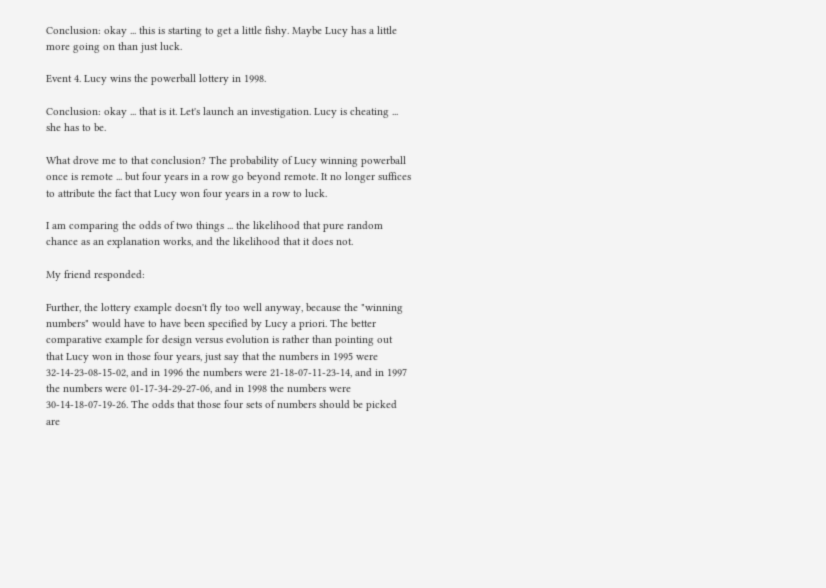Conclusion: okay ... this is starting to get a little fishy. Maybe Lucy has a little more going on than just luck.

Event 4. Lucy wins the powerball lottery in 1998.

Conclusion: okay ... that is it. Let's launch an investigation. Lucy is cheating ... she has to be.

What drove me to that conclusion? The probability of Lucy winning powerball once is remote ... but four years in a row go beyond remote. It no longer suffices to attribute the fact that Lucy won four years in a row to luck.

I am comparing the odds of two things ... the likelihood that pure random chance as an explanation works, and the likelihood that it does not.

My friend responded:

Further, the lottery example doesn't fly too well anyway, because the "winning numbers" would have to have been specified by Lucy a priori. The better comparative example for design versus evolution is rather than pointing out that Lucy won in those four years, just say that the numbers in 1995 were 32-14-23-08-15-02, and in 1996 the numbers were 21-18-07-11-23-14, and in 1997 the numbers were 01-17-34-29-27-06, and in 1998 the numbers were 30-14-18-07-19-26. The odds that those four sets of numbers should be picked are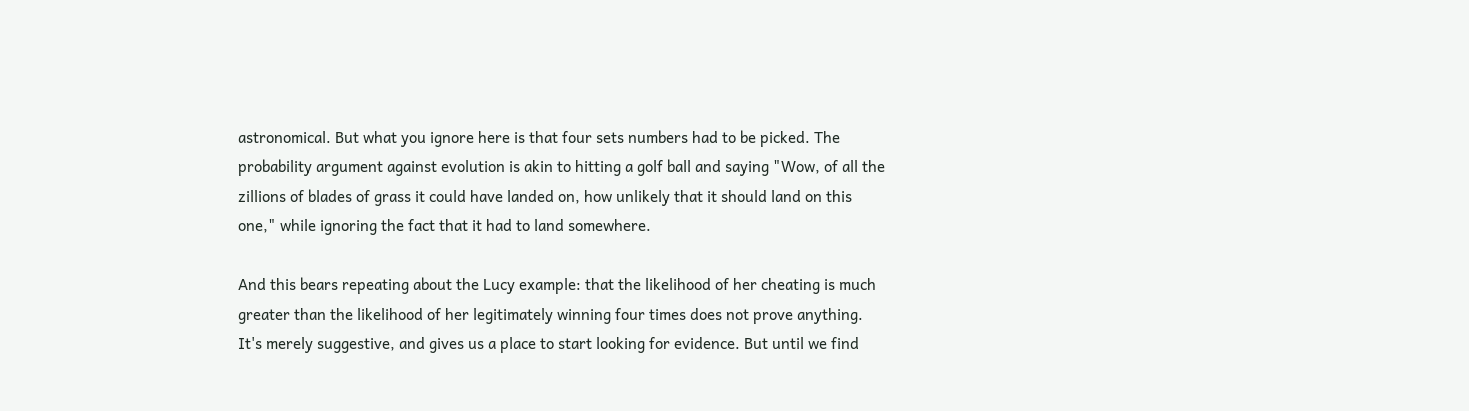astronomical. But what you ignore here is that four sets numbers had to be picked. The probability argument against evolution is akin to hitting a golf ball and saying "Wow, of all the zillions of blades of grass it could have landed on, how unlikely that it should land on this one," while ignoring the fact that it had to land somewhere.

And this bears repeating about the Lucy example: that the likelihood of her cheating is much greater than the likelihood of her legitimately winning four times does not prove anything. It's merely suggestive, and gives us a place to start looking for evidence. But until we find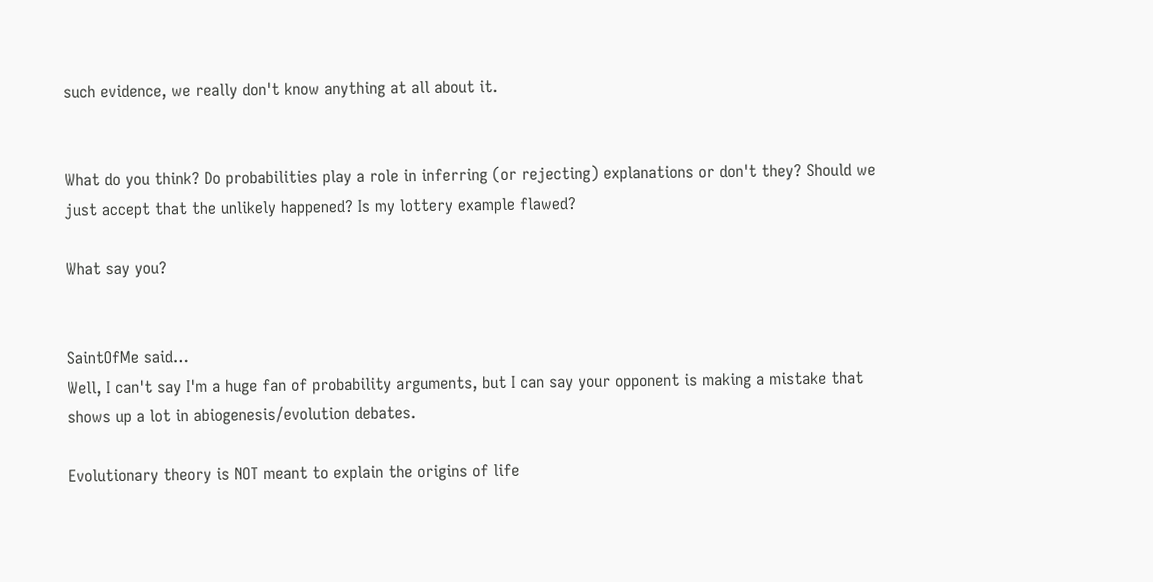such evidence, we really don't know anything at all about it.


What do you think? Do probabilities play a role in inferring (or rejecting) explanations or don't they? Should we just accept that the unlikely happened? Is my lottery example flawed?

What say you?


SaintOfMe said…
Well, I can't say I'm a huge fan of probability arguments, but I can say your opponent is making a mistake that shows up a lot in abiogenesis/evolution debates.

Evolutionary theory is NOT meant to explain the origins of life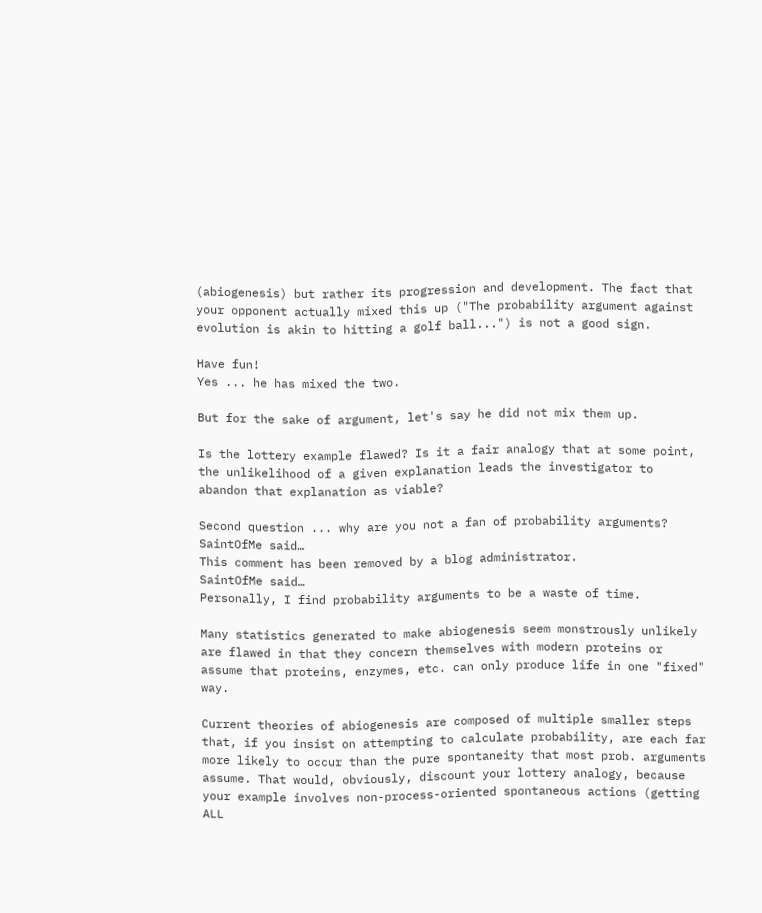(abiogenesis) but rather its progression and development. The fact that your opponent actually mixed this up ("The probability argument against evolution is akin to hitting a golf ball...") is not a good sign.

Have fun!
Yes ... he has mixed the two.

But for the sake of argument, let's say he did not mix them up.

Is the lottery example flawed? Is it a fair analogy that at some point, the unlikelihood of a given explanation leads the investigator to abandon that explanation as viable?

Second question ... why are you not a fan of probability arguments?
SaintOfMe said…
This comment has been removed by a blog administrator.
SaintOfMe said…
Personally, I find probability arguments to be a waste of time.

Many statistics generated to make abiogenesis seem monstrously unlikely are flawed in that they concern themselves with modern proteins or assume that proteins, enzymes, etc. can only produce life in one "fixed" way.

Current theories of abiogenesis are composed of multiple smaller steps that, if you insist on attempting to calculate probability, are each far more likely to occur than the pure spontaneity that most prob. arguments assume. That would, obviously, discount your lottery analogy, because your example involves non-process-oriented spontaneous actions (getting ALL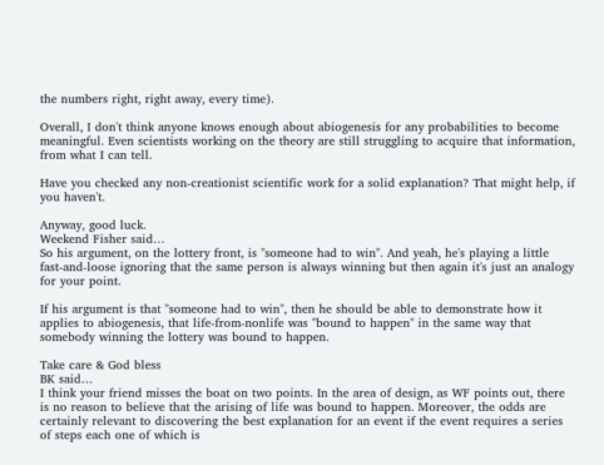the numbers right, right away, every time).

Overall, I don't think anyone knows enough about abiogenesis for any probabilities to become meaningful. Even scientists working on the theory are still struggling to acquire that information, from what I can tell.

Have you checked any non-creationist scientific work for a solid explanation? That might help, if you haven't.

Anyway, good luck.
Weekend Fisher said…
So his argument, on the lottery front, is "someone had to win". And yeah, he's playing a little fast-and-loose ignoring that the same person is always winning but then again it's just an analogy for your point.

If his argument is that "someone had to win", then he should be able to demonstrate how it applies to abiogenesis, that life-from-nonlife was "bound to happen" in the same way that somebody winning the lottery was bound to happen.

Take care & God bless
BK said…
I think your friend misses the boat on two points. In the area of design, as WF points out, there is no reason to believe that the arising of life was bound to happen. Moreover, the odds are certainly relevant to discovering the best explanation for an event if the event requires a series of steps each one of which is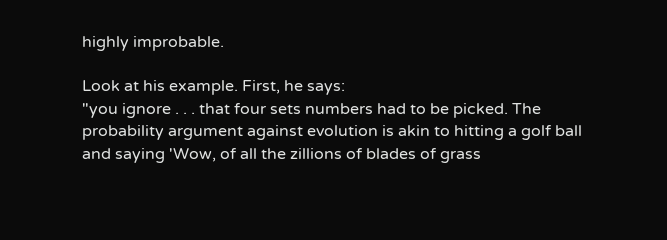highly improbable.

Look at his example. First, he says:
"you ignore . . . that four sets numbers had to be picked. The probability argument against evolution is akin to hitting a golf ball and saying 'Wow, of all the zillions of blades of grass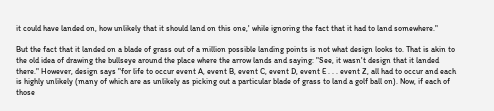it could have landed on, how unlikely that it should land on this one,' while ignoring the fact that it had to land somewhere."

But the fact that it landed on a blade of grass out of a million possible landing points is not what design looks to. That is akin to the old idea of drawing the bullseye around the place where the arrow lands and saying: "See, it wasn't design that it landed there." However, design says "for life to occur event A, event B, event C, event D, event E . . . event Z, all had to occur and each is highly unlikely (many of which are as unlikely as picking out a particular blade of grass to land a golf ball on). Now, if each of those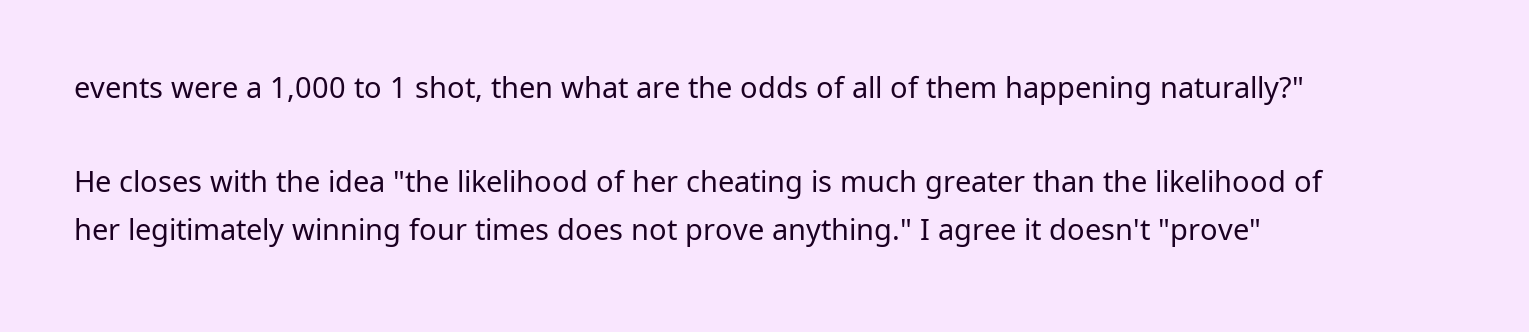events were a 1,000 to 1 shot, then what are the odds of all of them happening naturally?"

He closes with the idea "the likelihood of her cheating is much greater than the likelihood of her legitimately winning four times does not prove anything." I agree it doesn't "prove"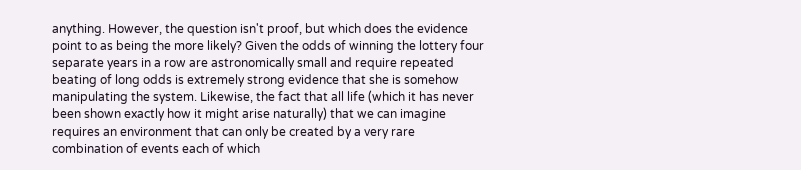anything. However, the question isn't proof, but which does the evidence point to as being the more likely? Given the odds of winning the lottery four separate years in a row are astronomically small and require repeated beating of long odds is extremely strong evidence that she is somehow manipulating the system. Likewise, the fact that all life (which it has never been shown exactly how it might arise naturally) that we can imagine requires an environment that can only be created by a very rare combination of events each of which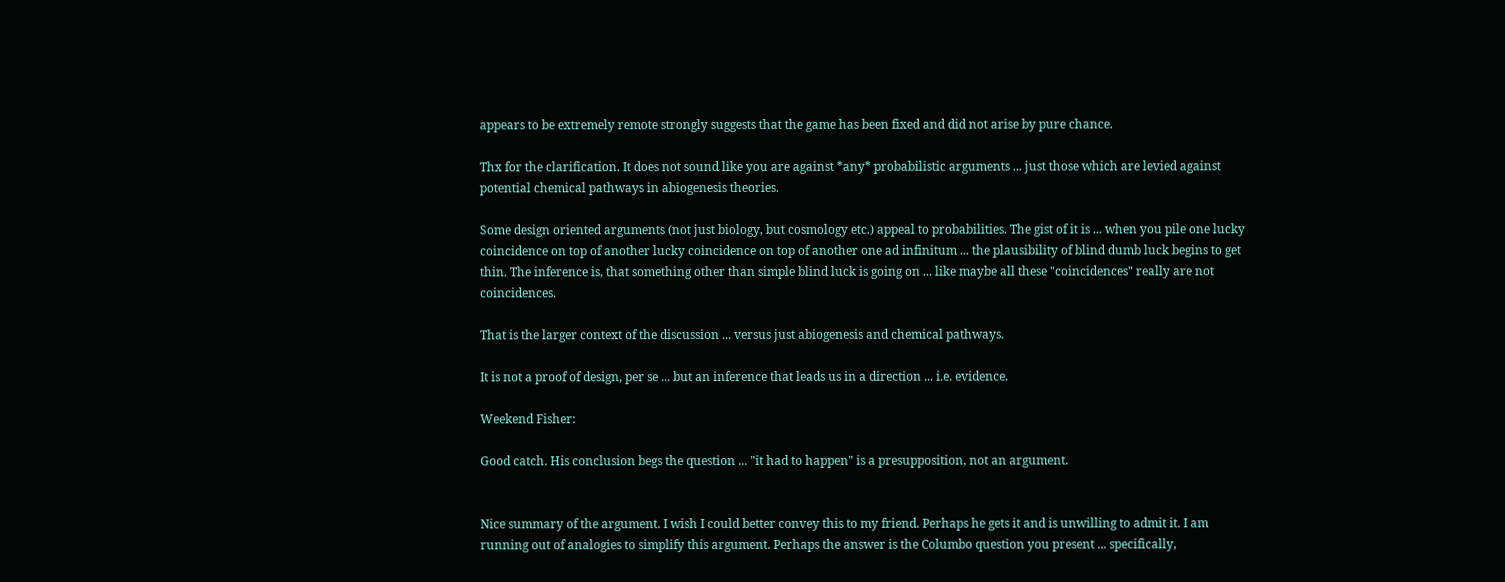appears to be extremely remote strongly suggests that the game has been fixed and did not arise by pure chance.

Thx for the clarification. It does not sound like you are against *any* probabilistic arguments ... just those which are levied against potential chemical pathways in abiogenesis theories.

Some design oriented arguments (not just biology, but cosmology etc.) appeal to probabilities. The gist of it is ... when you pile one lucky coincidence on top of another lucky coincidence on top of another one ad infinitum ... the plausibility of blind dumb luck begins to get thin. The inference is, that something other than simple blind luck is going on ... like maybe all these "coincidences" really are not coincidences.

That is the larger context of the discussion ... versus just abiogenesis and chemical pathways.

It is not a proof of design, per se ... but an inference that leads us in a direction ... i.e. evidence.

Weekend Fisher:

Good catch. His conclusion begs the question ... "it had to happen" is a presupposition, not an argument.


Nice summary of the argument. I wish I could better convey this to my friend. Perhaps he gets it and is unwilling to admit it. I am running out of analogies to simplify this argument. Perhaps the answer is the Columbo question you present ... specifically,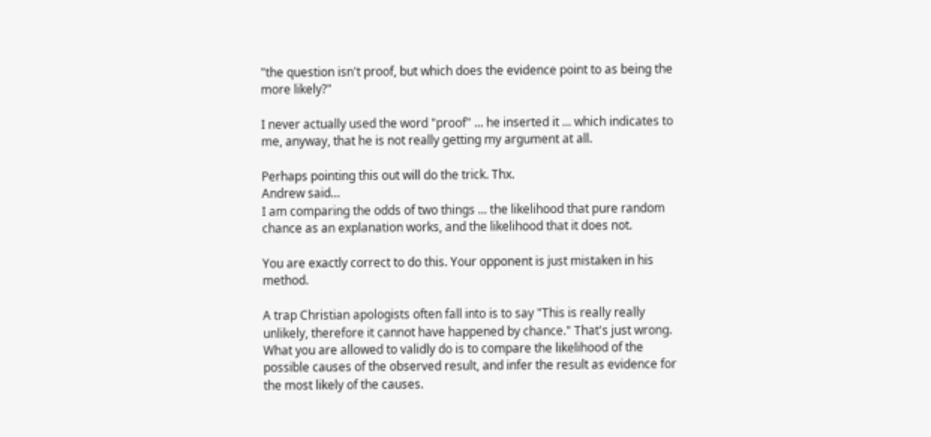"the question isn't proof, but which does the evidence point to as being the more likely?"

I never actually used the word "proof" ... he inserted it ... which indicates to me, anyway, that he is not really getting my argument at all.

Perhaps pointing this out will do the trick. Thx.
Andrew said…
I am comparing the odds of two things ... the likelihood that pure random chance as an explanation works, and the likelihood that it does not.

You are exactly correct to do this. Your opponent is just mistaken in his method.

A trap Christian apologists often fall into is to say "This is really really unlikely, therefore it cannot have happened by chance." That's just wrong. What you are allowed to validly do is to compare the likelihood of the possible causes of the observed result, and infer the result as evidence for the most likely of the causes.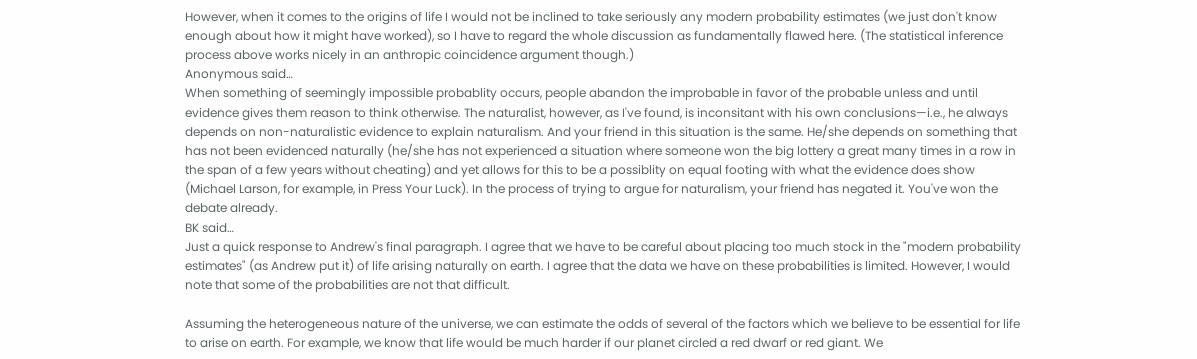However, when it comes to the origins of life I would not be inclined to take seriously any modern probability estimates (we just don't know enough about how it might have worked), so I have to regard the whole discussion as fundamentally flawed here. (The statistical inference process above works nicely in an anthropic coincidence argument though.)
Anonymous said…
When something of seemingly impossible probablity occurs, people abandon the improbable in favor of the probable unless and until evidence gives them reason to think otherwise. The naturalist, however, as I've found, is inconsitant with his own conclusions—i.e., he always depends on non-naturalistic evidence to explain naturalism. And your friend in this situation is the same. He/she depends on something that has not been evidenced naturally (he/she has not experienced a situation where someone won the big lottery a great many times in a row in the span of a few years without cheating) and yet allows for this to be a possiblity on equal footing with what the evidence does show (Michael Larson, for example, in Press Your Luck). In the process of trying to argue for naturalism, your friend has negated it. You've won the debate already.
BK said…
Just a quick response to Andrew's final paragraph. I agree that we have to be careful about placing too much stock in the "modern probability estimates" (as Andrew put it) of life arising naturally on earth. I agree that the data we have on these probabilities is limited. However, I would note that some of the probabilities are not that difficult.

Assuming the heterogeneous nature of the universe, we can estimate the odds of several of the factors which we believe to be essential for life to arise on earth. For example, we know that life would be much harder if our planet circled a red dwarf or red giant. We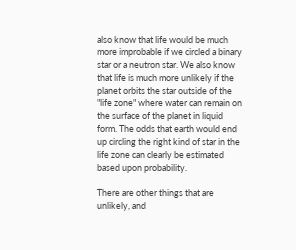also know that life would be much more improbable if we circled a binary star or a neutron star. We also know that life is much more unlikely if the planet orbits the star outside of the "life zone" where water can remain on the surface of the planet in liquid form. The odds that earth would end up circling the right kind of star in the life zone can clearly be estimated based upon probability.

There are other things that are unlikely, and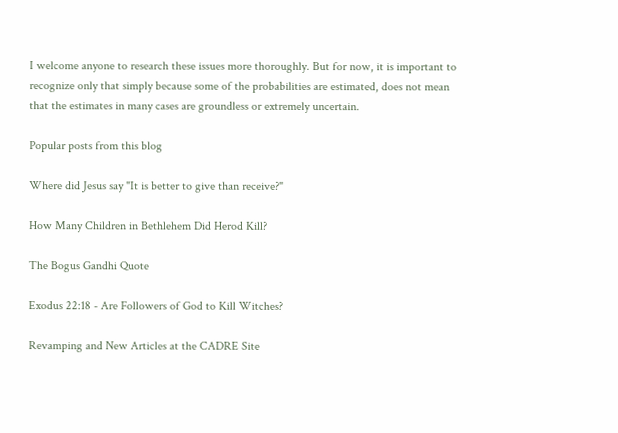I welcome anyone to research these issues more thoroughly. But for now, it is important to recognize only that simply because some of the probabilities are estimated, does not mean that the estimates in many cases are groundless or extremely uncertain.

Popular posts from this blog

Where did Jesus say "It is better to give than receive?"

How Many Children in Bethlehem Did Herod Kill?

The Bogus Gandhi Quote

Exodus 22:18 - Are Followers of God to Kill Witches?

Revamping and New Articles at the CADRE Site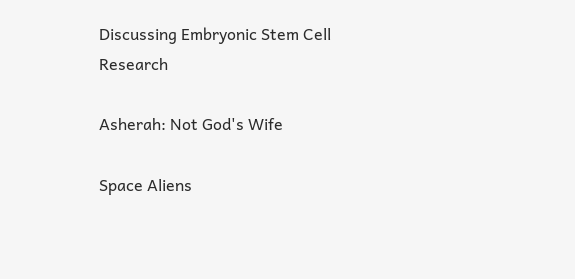Discussing Embryonic Stem Cell Research

Asherah: Not God's Wife

Space Aliens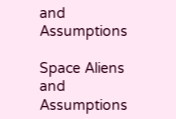and Assumptions

Space Aliens and Assumptions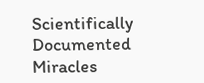Scientifically Documented Miracles